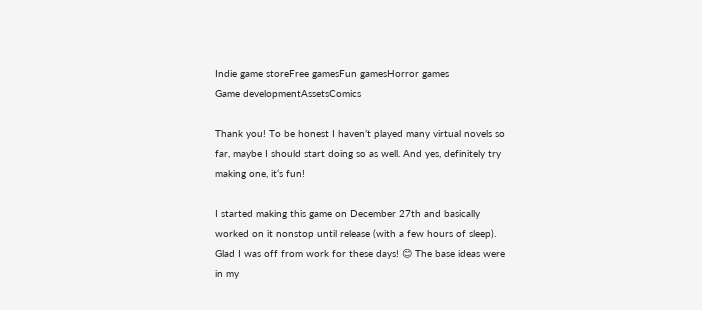Indie game storeFree gamesFun gamesHorror games
Game developmentAssetsComics

Thank you! To be honest I haven’t played many virtual novels so far, maybe I should start doing so as well. And yes, definitely try making one, it‘s fun!

I started making this game on December 27th and basically worked on it nonstop until release (with a few hours of sleep). Glad I was off from work for these days! 😊 The base ideas were in my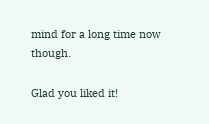mind for a long time now though.

Glad you liked it!